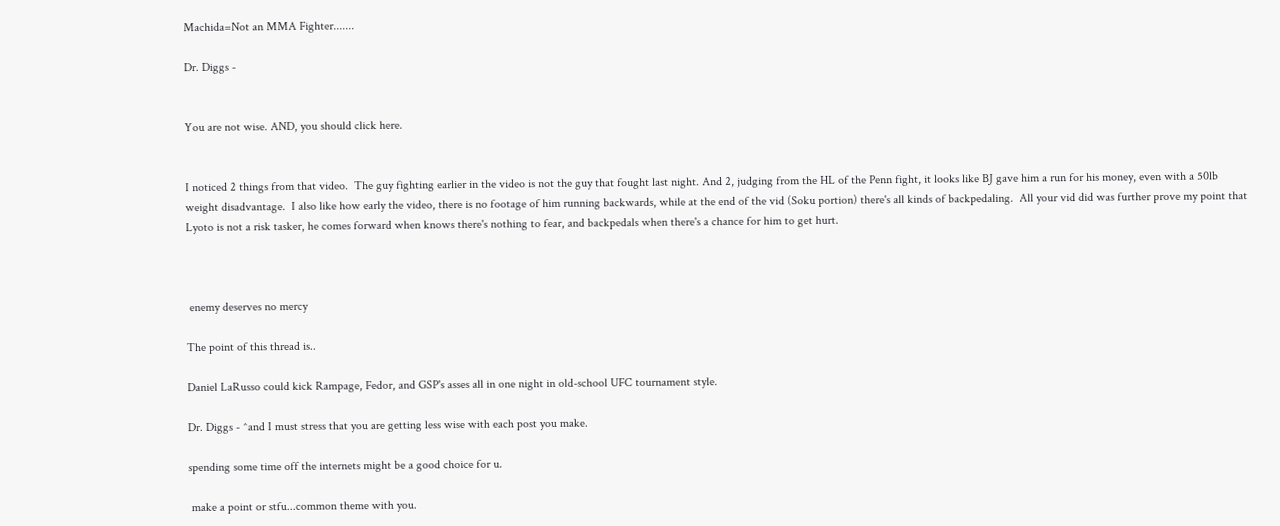Machida=Not an MMA Fighter.......

Dr. Diggs -


You are not wise. AND, you should click here.


I noticed 2 things from that video.  The guy fighting earlier in the video is not the guy that fought last night. And 2, judging from the HL of the Penn fight, it looks like BJ gave him a run for his money, even with a 50lb weight disadvantage.  I also like how early the video, there is no footage of him running backwards, while at the end of the vid (Soku portion) there's all kinds of backpedaling.  All your vid did was further prove my point that Lyoto is not a risk tasker, he comes forward when knows there's nothing to fear, and backpedals when there's a chance for him to get hurt.



 enemy deserves no mercy

The point of this thread is..

Daniel LaRusso could kick Rampage, Fedor, and GSP's asses all in one night in old-school UFC tournament style.

Dr. Diggs - ^and I must stress that you are getting less wise with each post you make.

spending some time off the internets might be a good choice for u.

 make a point or stfu...common theme with you.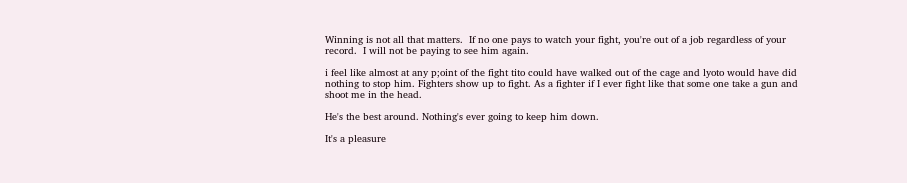Winning is not all that matters.  If no one pays to watch your fight, you're out of a job regardless of your record.  I will not be paying to see him again.

i feel like almost at any p;oint of the fight tito could have walked out of the cage and lyoto would have did nothing to stop him. Fighters show up to fight. As a fighter if I ever fight like that some one take a gun and shoot me in the head.

He's the best around. Nothing's ever going to keep him down.

It's a pleasure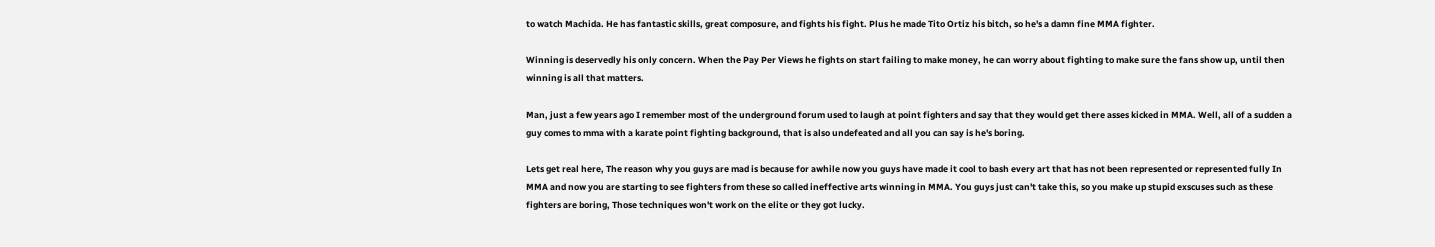to watch Machida. He has fantastic skills, great composure, and fights his fight. Plus he made Tito Ortiz his bitch, so he's a damn fine MMA fighter.

Winning is deservedly his only concern. When the Pay Per Views he fights on start failing to make money, he can worry about fighting to make sure the fans show up, until then winning is all that matters.

Man, just a few years ago I remember most of the underground forum used to laugh at point fighters and say that they would get there asses kicked in MMA. Well, all of a sudden a guy comes to mma with a karate point fighting background, that is also undefeated and all you can say is he's boring.

Lets get real here, The reason why you guys are mad is because for awhile now you guys have made it cool to bash every art that has not been represented or represented fully In MMA and now you are starting to see fighters from these so called ineffective arts winning in MMA. You guys just can't take this, so you make up stupid exscuses such as these fighters are boring, Those techniques won't work on the elite or they got lucky.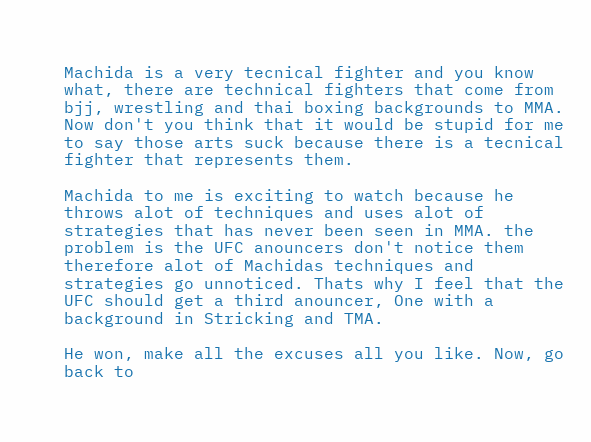Machida is a very tecnical fighter and you know what, there are technical fighters that come from bjj, wrestling and thai boxing backgrounds to MMA. Now don't you think that it would be stupid for me to say those arts suck because there is a tecnical fighter that represents them.

Machida to me is exciting to watch because he throws alot of techniques and uses alot of strategies that has never been seen in MMA. the problem is the UFC anouncers don't notice them therefore alot of Machidas techniques and strategies go unnoticed. Thats why I feel that the UFC should get a third anouncer, One with a background in Stricking and TMA.

He won, make all the excuses all you like. Now, go back to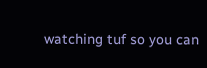watching tuf so you can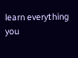learn everything you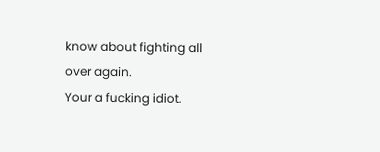know about fighting all over again.
Your a fucking idiot.